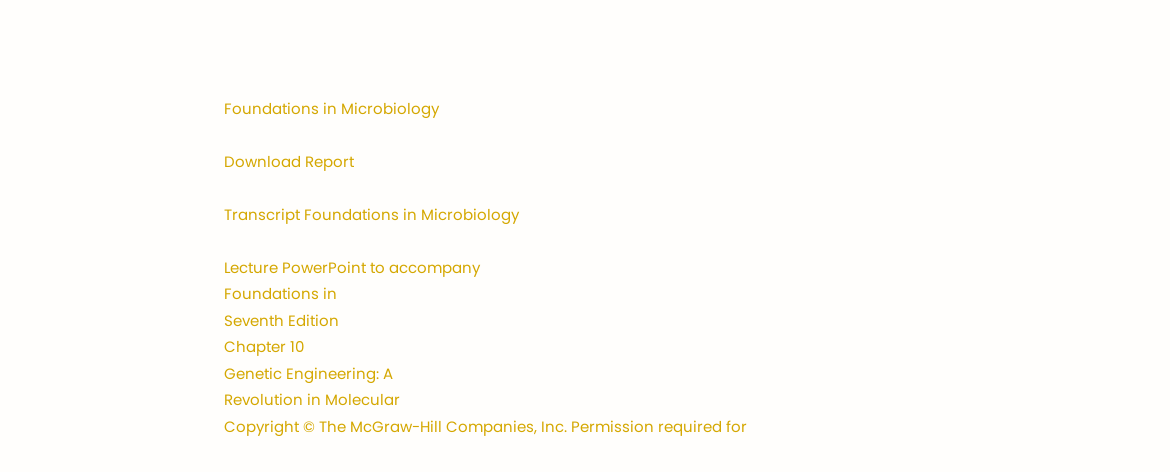Foundations in Microbiology

Download Report

Transcript Foundations in Microbiology

Lecture PowerPoint to accompany
Foundations in
Seventh Edition
Chapter 10
Genetic Engineering: A
Revolution in Molecular
Copyright © The McGraw-Hill Companies, Inc. Permission required for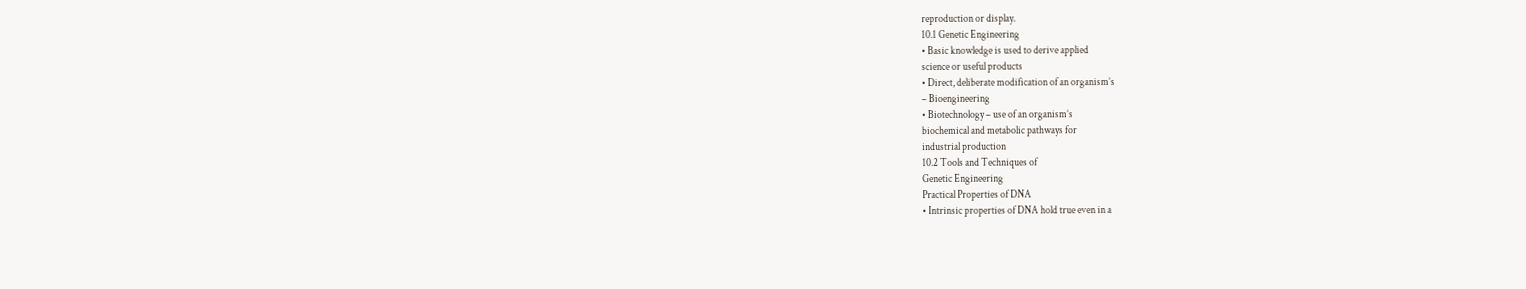reproduction or display.
10.1 Genetic Engineering
• Basic knowledge is used to derive applied
science or useful products
• Direct, deliberate modification of an organism’s
– Bioengineering
• Biotechnology – use of an organism’s
biochemical and metabolic pathways for
industrial production
10.2 Tools and Techniques of
Genetic Engineering
Practical Properties of DNA
• Intrinsic properties of DNA hold true even in a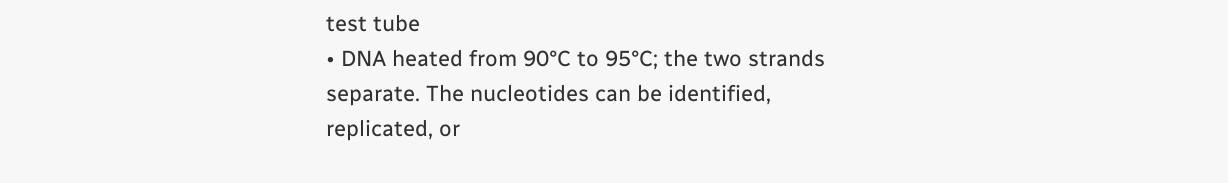test tube
• DNA heated from 90°C to 95°C; the two strands
separate. The nucleotides can be identified,
replicated, or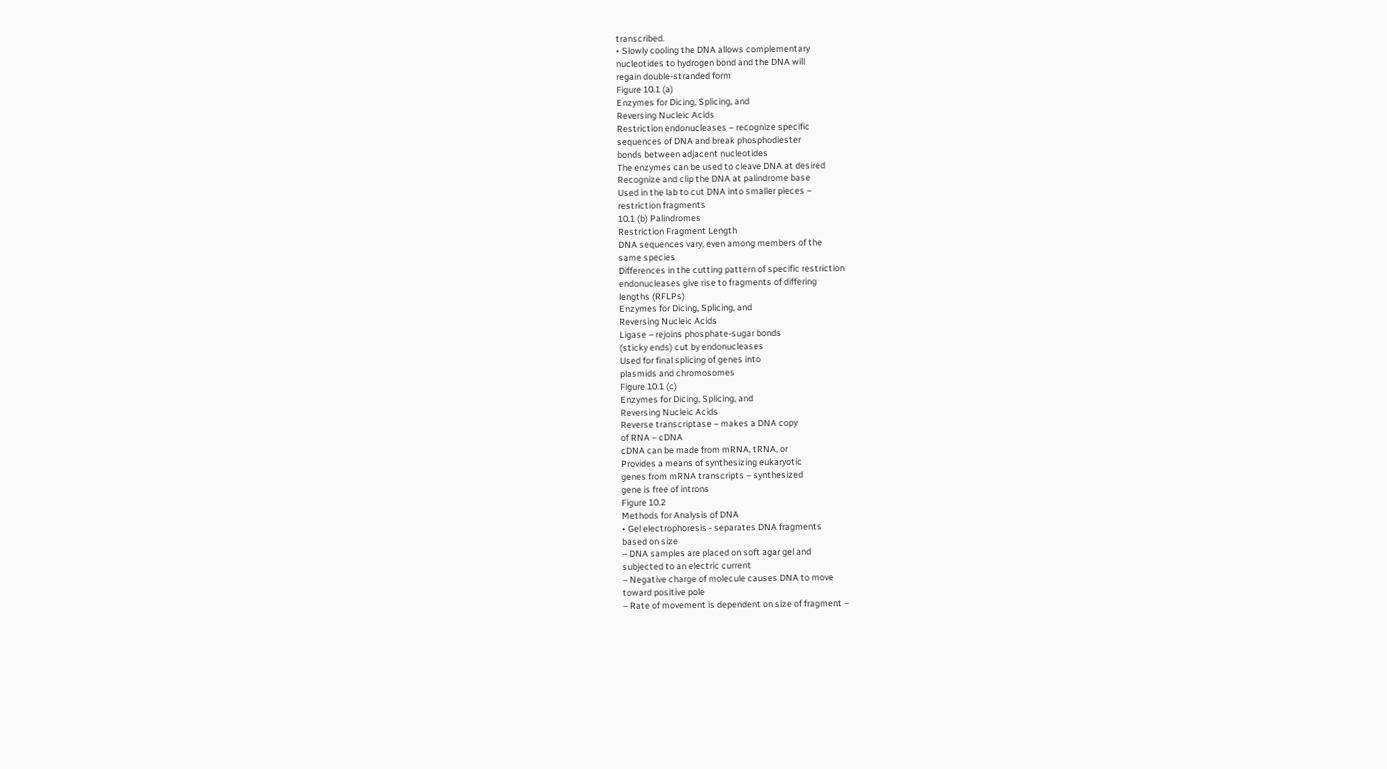transcribed.
• Slowly cooling the DNA allows complementary
nucleotides to hydrogen bond and the DNA will
regain double-stranded form
Figure 10.1 (a)
Enzymes for Dicing, Splicing, and
Reversing Nucleic Acids
Restriction endonucleases – recognize specific
sequences of DNA and break phosphodiester
bonds between adjacent nucleotides
The enzymes can be used to cleave DNA at desired
Recognize and clip the DNA at palindrome base
Used in the lab to cut DNA into smaller pieces –
restriction fragments
10.1 (b) Palindromes
Restriction Fragment Length
DNA sequences vary, even among members of the
same species
Differences in the cutting pattern of specific restriction
endonucleases give rise to fragments of differing
lengths (RFLPs)
Enzymes for Dicing, Splicing, and
Reversing Nucleic Acids
Ligase – rejoins phosphate-sugar bonds
(sticky ends) cut by endonucleases
Used for final splicing of genes into
plasmids and chromosomes
Figure 10.1 (c)
Enzymes for Dicing, Splicing, and
Reversing Nucleic Acids
Reverse transcriptase – makes a DNA copy
of RNA – cDNA
cDNA can be made from mRNA, tRNA, or
Provides a means of synthesizing eukaryotic
genes from mRNA transcripts – synthesized
gene is free of introns
Figure 10.2
Methods for Analysis of DNA
• Gel electrophoresis - separates DNA fragments
based on size
– DNA samples are placed on soft agar gel and
subjected to an electric current
– Negative charge of molecule causes DNA to move
toward positive pole
– Rate of movement is dependent on size of fragment –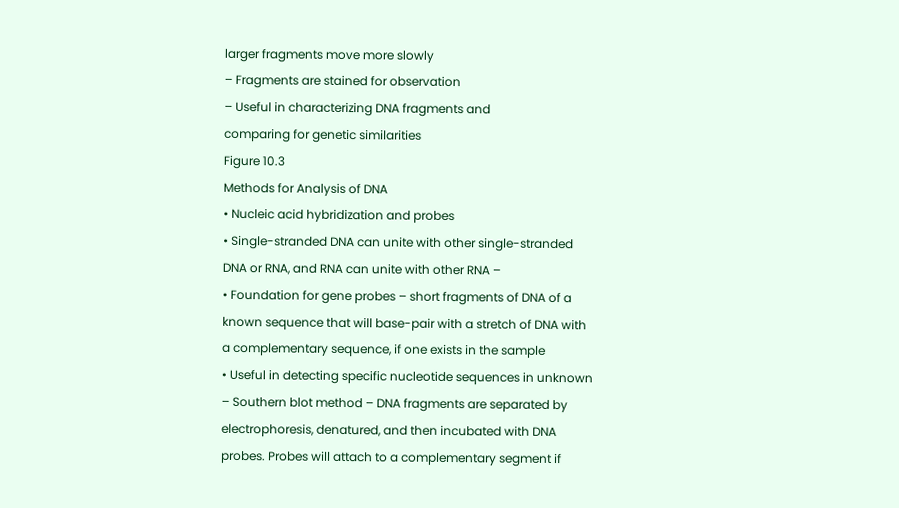larger fragments move more slowly
– Fragments are stained for observation
– Useful in characterizing DNA fragments and
comparing for genetic similarities
Figure 10.3
Methods for Analysis of DNA
• Nucleic acid hybridization and probes
• Single-stranded DNA can unite with other single-stranded
DNA or RNA, and RNA can unite with other RNA –
• Foundation for gene probes – short fragments of DNA of a
known sequence that will base-pair with a stretch of DNA with
a complementary sequence, if one exists in the sample
• Useful in detecting specific nucleotide sequences in unknown
– Southern blot method – DNA fragments are separated by
electrophoresis, denatured, and then incubated with DNA
probes. Probes will attach to a complementary segment if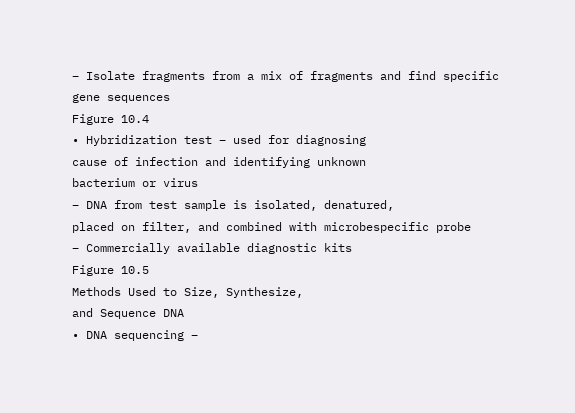– Isolate fragments from a mix of fragments and find specific
gene sequences
Figure 10.4
• Hybridization test – used for diagnosing
cause of infection and identifying unknown
bacterium or virus
– DNA from test sample is isolated, denatured,
placed on filter, and combined with microbespecific probe
– Commercially available diagnostic kits
Figure 10.5
Methods Used to Size, Synthesize,
and Sequence DNA
• DNA sequencing –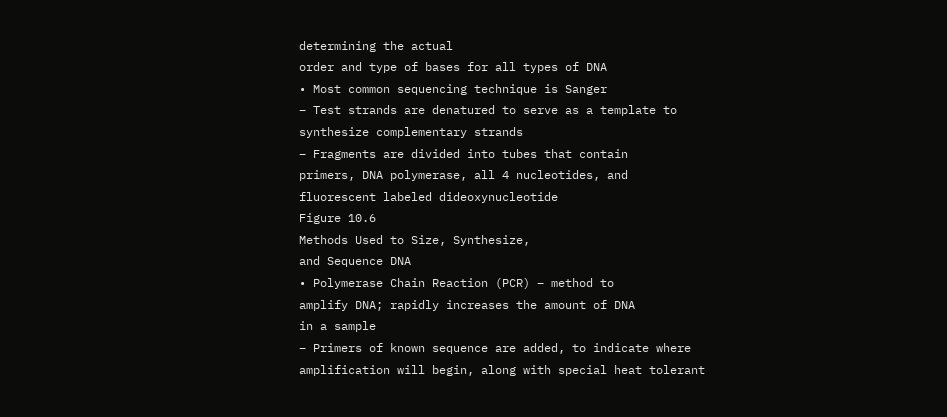determining the actual
order and type of bases for all types of DNA
• Most common sequencing technique is Sanger
– Test strands are denatured to serve as a template to
synthesize complementary strands
– Fragments are divided into tubes that contain
primers, DNA polymerase, all 4 nucleotides, and
fluorescent labeled dideoxynucleotide
Figure 10.6
Methods Used to Size, Synthesize,
and Sequence DNA
• Polymerase Chain Reaction (PCR) – method to
amplify DNA; rapidly increases the amount of DNA
in a sample
– Primers of known sequence are added, to indicate where
amplification will begin, along with special heat tolerant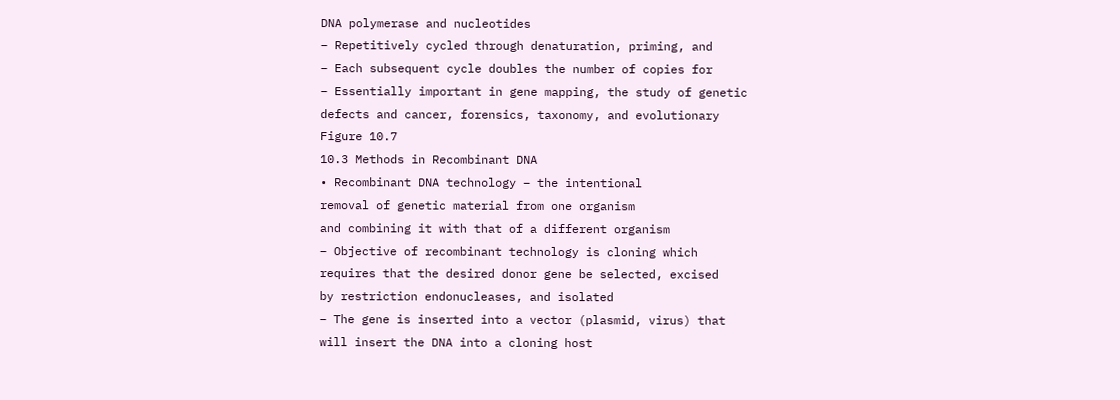DNA polymerase and nucleotides
– Repetitively cycled through denaturation, priming, and
– Each subsequent cycle doubles the number of copies for
– Essentially important in gene mapping, the study of genetic
defects and cancer, forensics, taxonomy, and evolutionary
Figure 10.7
10.3 Methods in Recombinant DNA
• Recombinant DNA technology – the intentional
removal of genetic material from one organism
and combining it with that of a different organism
– Objective of recombinant technology is cloning which
requires that the desired donor gene be selected, excised
by restriction endonucleases, and isolated
– The gene is inserted into a vector (plasmid, virus) that
will insert the DNA into a cloning host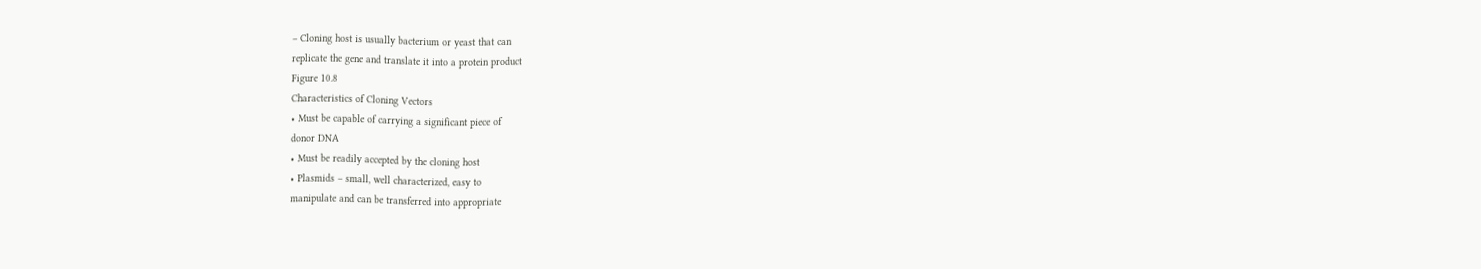– Cloning host is usually bacterium or yeast that can
replicate the gene and translate it into a protein product
Figure 10.8
Characteristics of Cloning Vectors
• Must be capable of carrying a significant piece of
donor DNA
• Must be readily accepted by the cloning host
• Plasmids – small, well characterized, easy to
manipulate and can be transferred into appropriate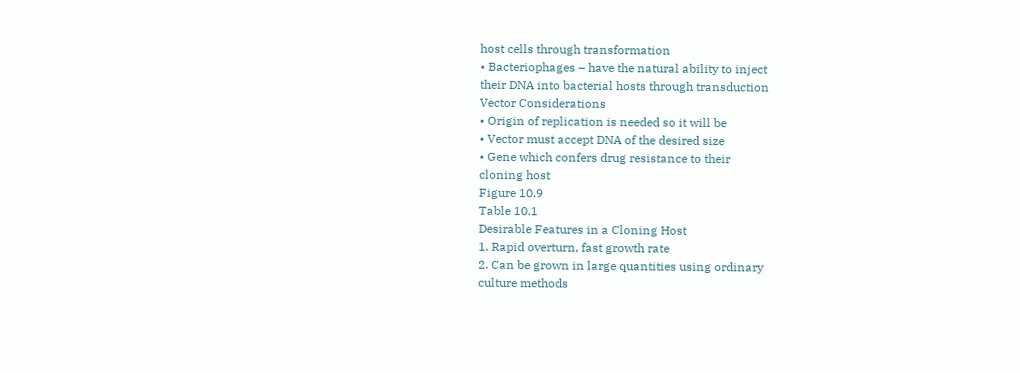host cells through transformation
• Bacteriophages – have the natural ability to inject
their DNA into bacterial hosts through transduction
Vector Considerations
• Origin of replication is needed so it will be
• Vector must accept DNA of the desired size
• Gene which confers drug resistance to their
cloning host
Figure 10.9
Table 10.1
Desirable Features in a Cloning Host
1. Rapid overturn, fast growth rate
2. Can be grown in large quantities using ordinary
culture methods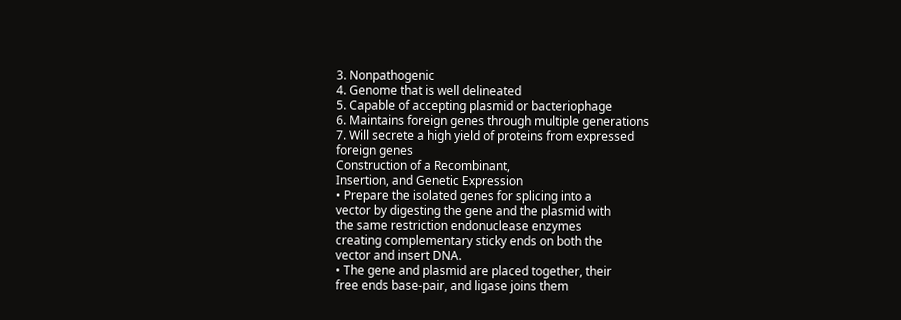3. Nonpathogenic
4. Genome that is well delineated
5. Capable of accepting plasmid or bacteriophage
6. Maintains foreign genes through multiple generations
7. Will secrete a high yield of proteins from expressed
foreign genes
Construction of a Recombinant,
Insertion, and Genetic Expression
• Prepare the isolated genes for splicing into a
vector by digesting the gene and the plasmid with
the same restriction endonuclease enzymes
creating complementary sticky ends on both the
vector and insert DNA.
• The gene and plasmid are placed together, their
free ends base-pair, and ligase joins them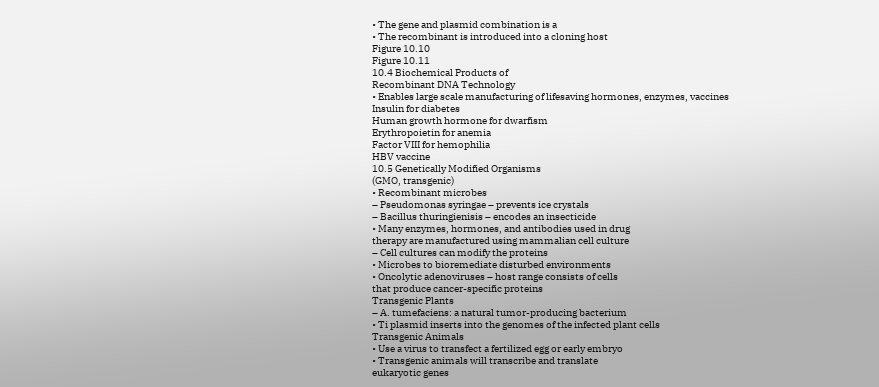• The gene and plasmid combination is a
• The recombinant is introduced into a cloning host
Figure 10.10
Figure 10.11
10.4 Biochemical Products of
Recombinant DNA Technology
• Enables large scale manufacturing of lifesaving hormones, enzymes, vaccines
Insulin for diabetes
Human growth hormone for dwarfism
Erythropoietin for anemia
Factor VIII for hemophilia
HBV vaccine
10.5 Genetically Modified Organisms
(GMO, transgenic)
• Recombinant microbes
– Pseudomonas syringae – prevents ice crystals
– Bacillus thuringienisis – encodes an insecticide
• Many enzymes, hormones, and antibodies used in drug
therapy are manufactured using mammalian cell culture
– Cell cultures can modify the proteins
• Microbes to bioremediate disturbed environments
• Oncolytic adenoviruses – host range consists of cells
that produce cancer-specific proteins
Transgenic Plants
– A. tumefaciens: a natural tumor-producing bacterium
• Ti plasmid inserts into the genomes of the infected plant cells
Transgenic Animals
• Use a virus to transfect a fertilized egg or early embryo
• Transgenic animals will transcribe and translate
eukaryotic genes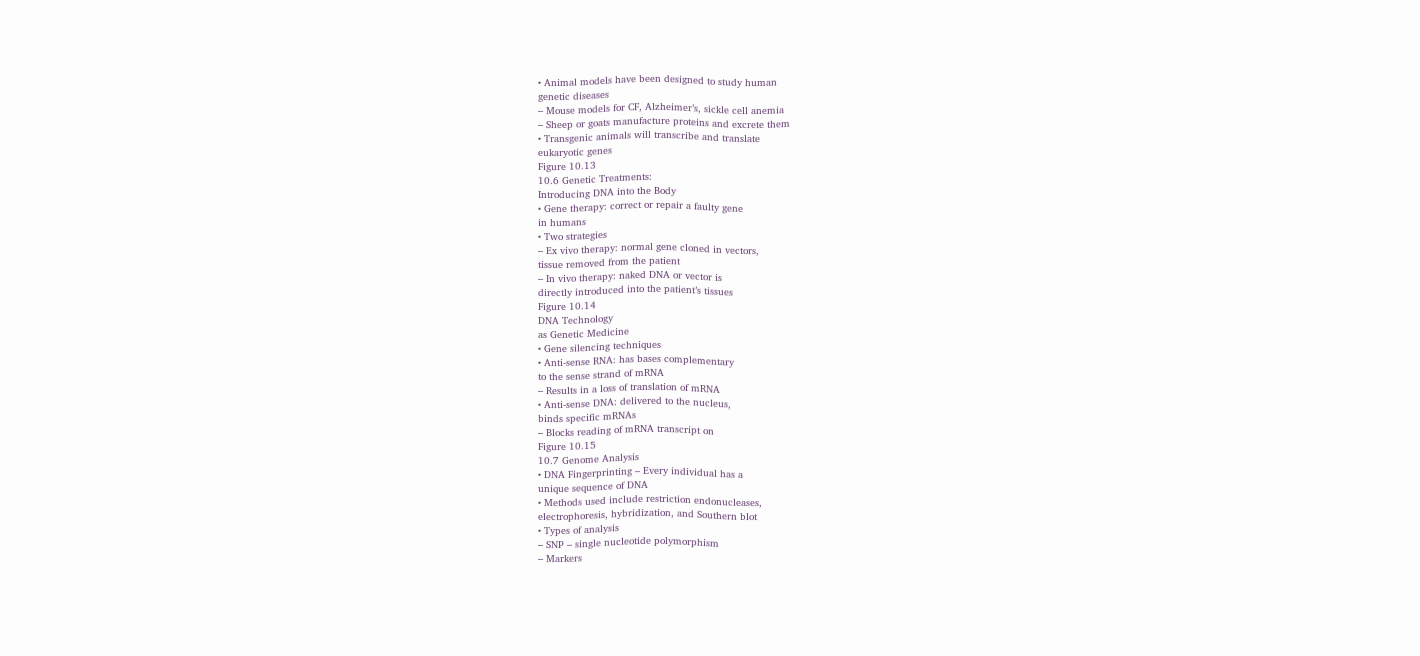• Animal models have been designed to study human
genetic diseases
– Mouse models for CF, Alzheimer’s, sickle cell anemia
– Sheep or goats manufacture proteins and excrete them
• Transgenic animals will transcribe and translate
eukaryotic genes
Figure 10.13
10.6 Genetic Treatments:
Introducing DNA into the Body
• Gene therapy: correct or repair a faulty gene
in humans
• Two strategies
– Ex vivo therapy: normal gene cloned in vectors,
tissue removed from the patient
– In vivo therapy: naked DNA or vector is
directly introduced into the patient’s tissues
Figure 10.14
DNA Technology
as Genetic Medicine
• Gene silencing techniques
• Anti-sense RNA: has bases complementary
to the sense strand of mRNA
– Results in a loss of translation of mRNA
• Anti-sense DNA: delivered to the nucleus,
binds specific mRNAs
– Blocks reading of mRNA transcript on
Figure 10.15
10.7 Genome Analysis
• DNA Fingerprinting – Every individual has a
unique sequence of DNA
• Methods used include restriction endonucleases,
electrophoresis, hybridization, and Southern blot
• Types of analysis
– SNP – single nucleotide polymorphism
– Markers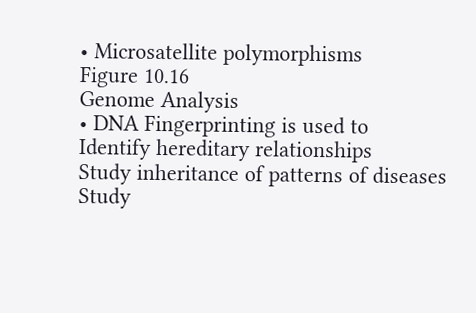• Microsatellite polymorphisms
Figure 10.16
Genome Analysis
• DNA Fingerprinting is used to
Identify hereditary relationships
Study inheritance of patterns of diseases
Study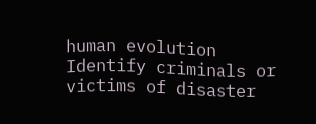human evolution
Identify criminals or victims of disaster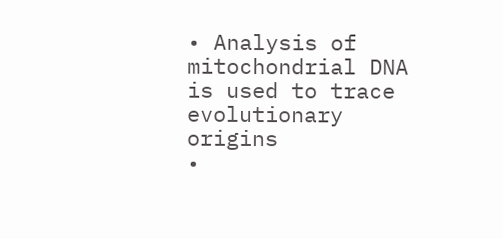• Analysis of mitochondrial DNA is used to trace
evolutionary origins
•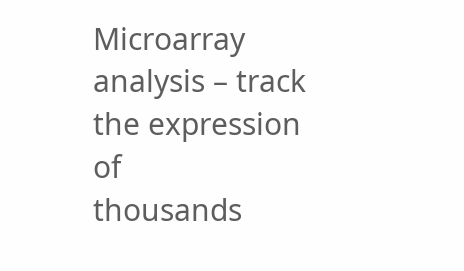Microarray analysis – track the expression of
thousands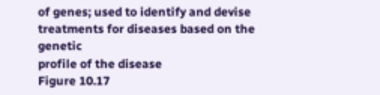of genes; used to identify and devise
treatments for diseases based on the genetic
profile of the disease
Figure 10.17